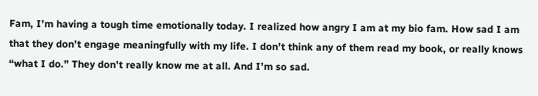Fam, I’m having a tough time emotionally today. I realized how angry I am at my bio fam. How sad I am that they don’t engage meaningfully with my life. I don’t think any of them read my book, or really knows “what I do.” They don’t really know me at all. And I’m so sad.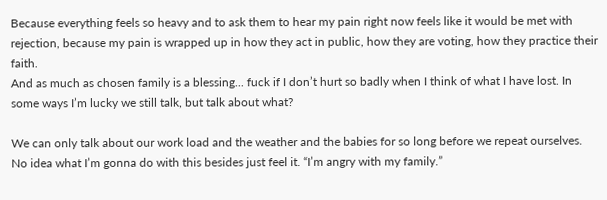Because everything feels so heavy and to ask them to hear my pain right now feels like it would be met with rejection, because my pain is wrapped up in how they act in public, how they are voting, how they practice their faith.
And as much as chosen family is a blessing... fuck if I don’t hurt so badly when I think of what I have lost. In some ways I’m lucky we still talk, but talk about what?

We can only talk about our work load and the weather and the babies for so long before we repeat ourselves.
No idea what I’m gonna do with this besides just feel it. “I’m angry with my family.”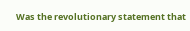Was the revolutionary statement that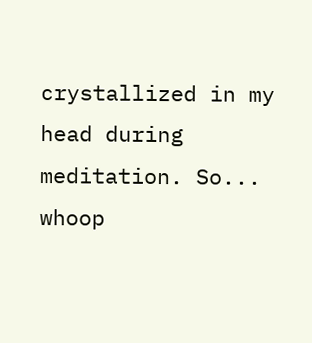crystallized in my head during meditation. So... whoop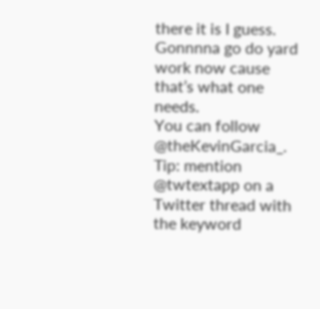there it is I guess.
Gonnnna go do yard work now cause that’s what one needs.
You can follow @theKevinGarcia_.
Tip: mention @twtextapp on a Twitter thread with the keyword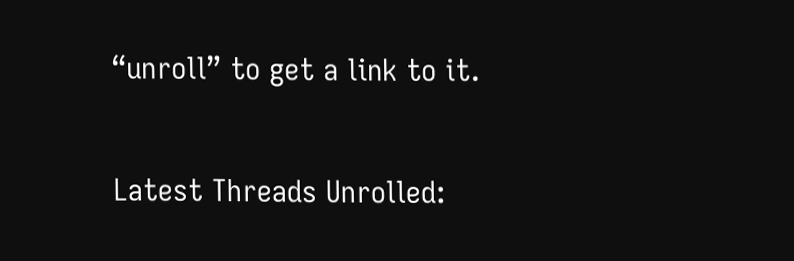“unroll” to get a link to it.

Latest Threads Unrolled: